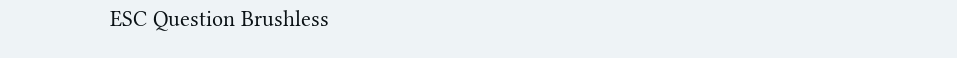ESC Question Brushless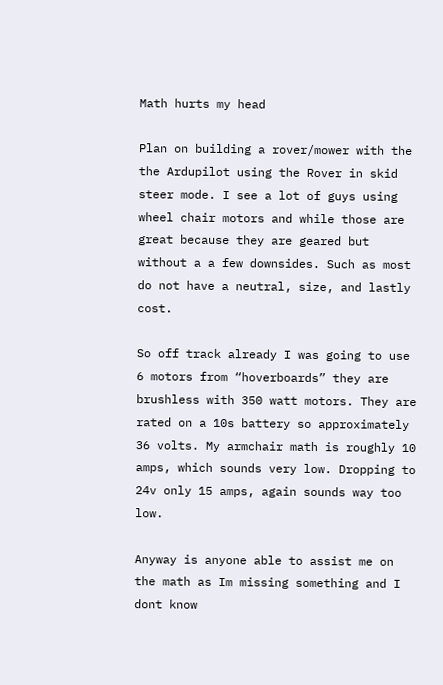Math hurts my head

Plan on building a rover/mower with the the Ardupilot using the Rover in skid steer mode. I see a lot of guys using wheel chair motors and while those are great because they are geared but without a a few downsides. Such as most do not have a neutral, size, and lastly cost.

So off track already I was going to use 6 motors from “hoverboards” they are brushless with 350 watt motors. They are rated on a 10s battery so approximately 36 volts. My armchair math is roughly 10 amps, which sounds very low. Dropping to 24v only 15 amps, again sounds way too low.

Anyway is anyone able to assist me on the math as Im missing something and I dont know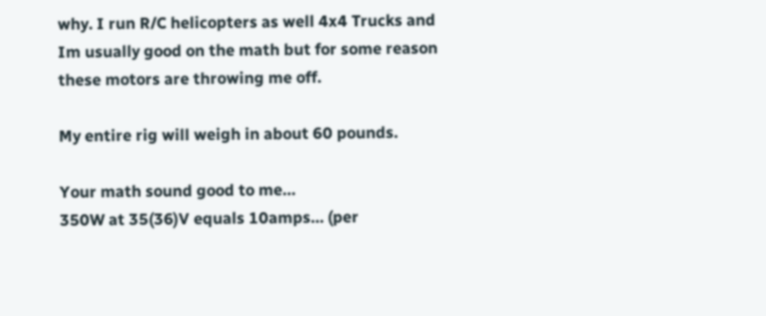why. I run R/C helicopters as well 4x4 Trucks and Im usually good on the math but for some reason these motors are throwing me off.

My entire rig will weigh in about 60 pounds.

Your math sound good to me…
350W at 35(36)V equals 10amps… (per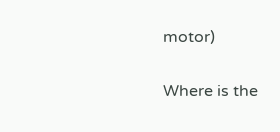motor)

Where is the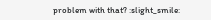problem with that? :slight_smile: